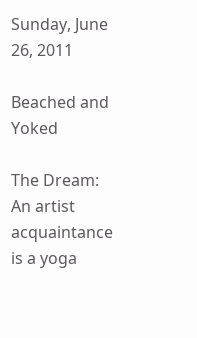Sunday, June 26, 2011

Beached and Yoked

The Dream: An artist acquaintance is a yoga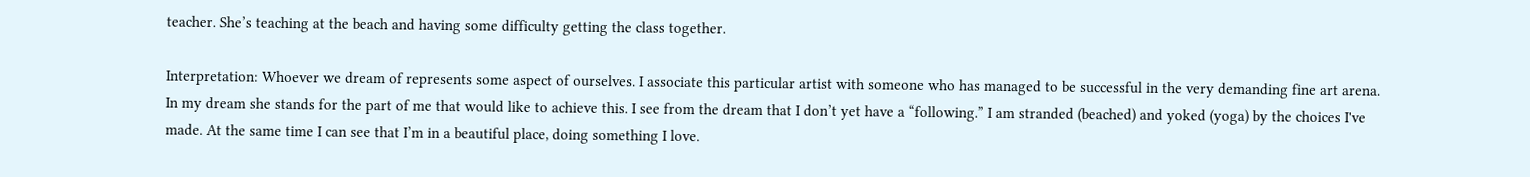teacher. She’s teaching at the beach and having some difficulty getting the class together.

Interpretation: Whoever we dream of represents some aspect of ourselves. I associate this particular artist with someone who has managed to be successful in the very demanding fine art arena. In my dream she stands for the part of me that would like to achieve this. I see from the dream that I don’t yet have a “following.” I am stranded (beached) and yoked (yoga) by the choices I've made. At the same time I can see that I’m in a beautiful place, doing something I love.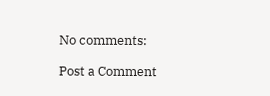No comments:

Post a Comment